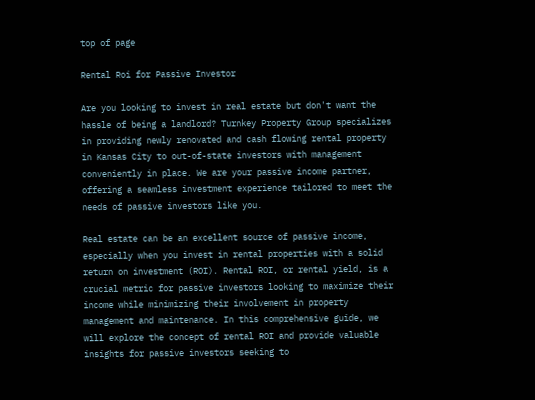top of page

Rental Roi for Passive Investor

Are you looking to invest in real estate but don't want the hassle of being a landlord? Turnkey Property Group specializes in providing newly renovated and cash flowing rental property in Kansas City to out-of-state investors with management conveniently in place. We are your passive income partner, offering a seamless investment experience tailored to meet the needs of passive investors like you.

Real estate can be an excellent source of passive income, especially when you invest in rental properties with a solid return on investment (ROI). Rental ROI, or rental yield, is a crucial metric for passive investors looking to maximize their income while minimizing their involvement in property management and maintenance. In this comprehensive guide, we will explore the concept of rental ROI and provide valuable insights for passive investors seeking to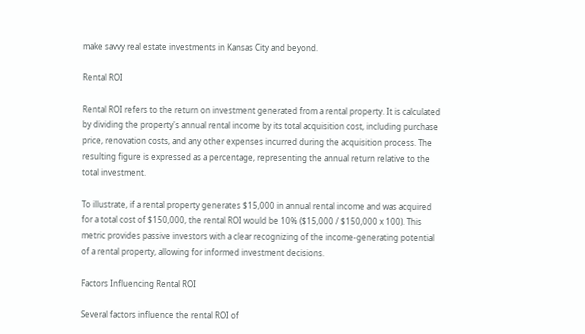make savvy real estate investments in Kansas City and beyond.

Rental ROI

Rental ROI refers to the return on investment generated from a rental property. It is calculated by dividing the property's annual rental income by its total acquisition cost, including purchase price, renovation costs, and any other expenses incurred during the acquisition process. The resulting figure is expressed as a percentage, representing the annual return relative to the total investment.

To illustrate, if a rental property generates $15,000 in annual rental income and was acquired for a total cost of $150,000, the rental ROI would be 10% ($15,000 / $150,000 x 100). This metric provides passive investors with a clear recognizing of the income-generating potential of a rental property, allowing for informed investment decisions.

Factors Influencing Rental ROI

Several factors influence the rental ROI of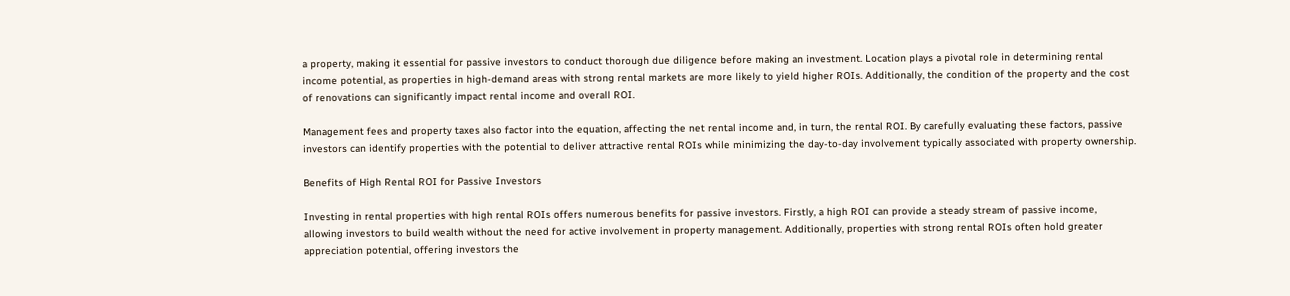a property, making it essential for passive investors to conduct thorough due diligence before making an investment. Location plays a pivotal role in determining rental income potential, as properties in high-demand areas with strong rental markets are more likely to yield higher ROIs. Additionally, the condition of the property and the cost of renovations can significantly impact rental income and overall ROI.

Management fees and property taxes also factor into the equation, affecting the net rental income and, in turn, the rental ROI. By carefully evaluating these factors, passive investors can identify properties with the potential to deliver attractive rental ROIs while minimizing the day-to-day involvement typically associated with property ownership.

Benefits of High Rental ROI for Passive Investors

Investing in rental properties with high rental ROIs offers numerous benefits for passive investors. Firstly, a high ROI can provide a steady stream of passive income, allowing investors to build wealth without the need for active involvement in property management. Additionally, properties with strong rental ROIs often hold greater appreciation potential, offering investors the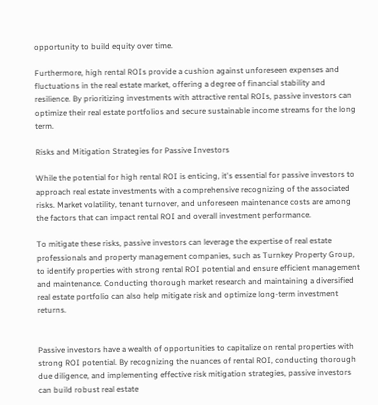opportunity to build equity over time.

Furthermore, high rental ROIs provide a cushion against unforeseen expenses and fluctuations in the real estate market, offering a degree of financial stability and resilience. By prioritizing investments with attractive rental ROIs, passive investors can optimize their real estate portfolios and secure sustainable income streams for the long term.

Risks and Mitigation Strategies for Passive Investors

While the potential for high rental ROI is enticing, it's essential for passive investors to approach real estate investments with a comprehensive recognizing of the associated risks. Market volatility, tenant turnover, and unforeseen maintenance costs are among the factors that can impact rental ROI and overall investment performance.

To mitigate these risks, passive investors can leverage the expertise of real estate professionals and property management companies, such as Turnkey Property Group, to identify properties with strong rental ROI potential and ensure efficient management and maintenance. Conducting thorough market research and maintaining a diversified real estate portfolio can also help mitigate risk and optimize long-term investment returns.


Passive investors have a wealth of opportunities to capitalize on rental properties with strong ROI potential. By recognizing the nuances of rental ROI, conducting thorough due diligence, and implementing effective risk mitigation strategies, passive investors can build robust real estate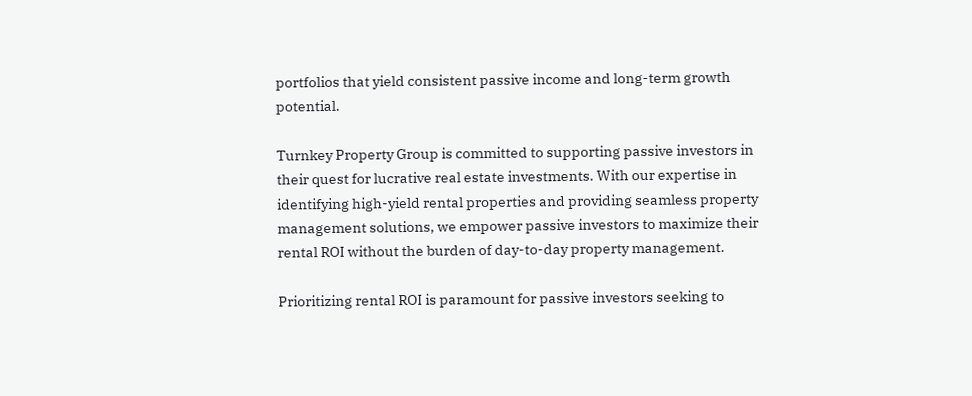portfolios that yield consistent passive income and long-term growth potential.

Turnkey Property Group is committed to supporting passive investors in their quest for lucrative real estate investments. With our expertise in identifying high-yield rental properties and providing seamless property management solutions, we empower passive investors to maximize their rental ROI without the burden of day-to-day property management.

Prioritizing rental ROI is paramount for passive investors seeking to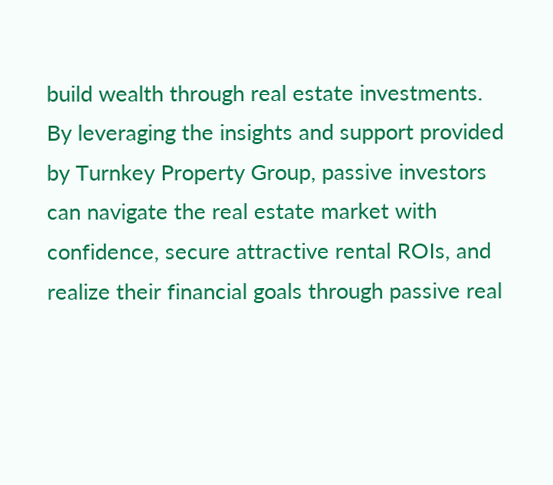build wealth through real estate investments. By leveraging the insights and support provided by Turnkey Property Group, passive investors can navigate the real estate market with confidence, secure attractive rental ROIs, and realize their financial goals through passive real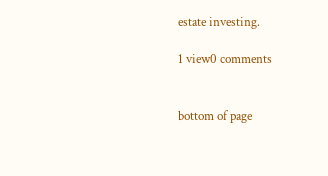estate investing.

1 view0 comments


bottom of page